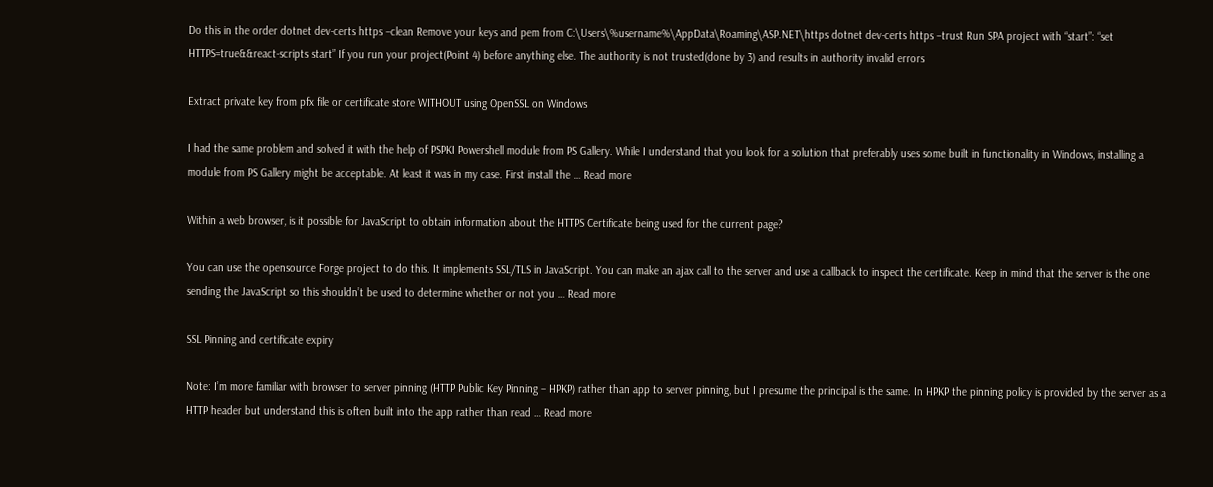Do this in the order dotnet dev-certs https –clean Remove your keys and pem from C:\Users\%username%\AppData\Roaming\ASP.NET\https dotnet dev-certs https –trust Run SPA project with “start”: “set HTTPS=true&&react-scripts start” If you run your project(Point 4) before anything else. The authority is not trusted(done by 3) and results in authority invalid errors

Extract private key from pfx file or certificate store WITHOUT using OpenSSL on Windows

I had the same problem and solved it with the help of PSPKI Powershell module from PS Gallery. While I understand that you look for a solution that preferably uses some built in functionality in Windows, installing a module from PS Gallery might be acceptable. At least it was in my case. First install the … Read more

Within a web browser, is it possible for JavaScript to obtain information about the HTTPS Certificate being used for the current page?

You can use the opensource Forge project to do this. It implements SSL/TLS in JavaScript. You can make an ajax call to the server and use a callback to inspect the certificate. Keep in mind that the server is the one sending the JavaScript so this shouldn’t be used to determine whether or not you … Read more

SSL Pinning and certificate expiry

Note: I’m more familiar with browser to server pinning (HTTP Public Key Pinning – HPKP) rather than app to server pinning, but I presume the principal is the same. In HPKP the pinning policy is provided by the server as a HTTP header but understand this is often built into the app rather than read … Read more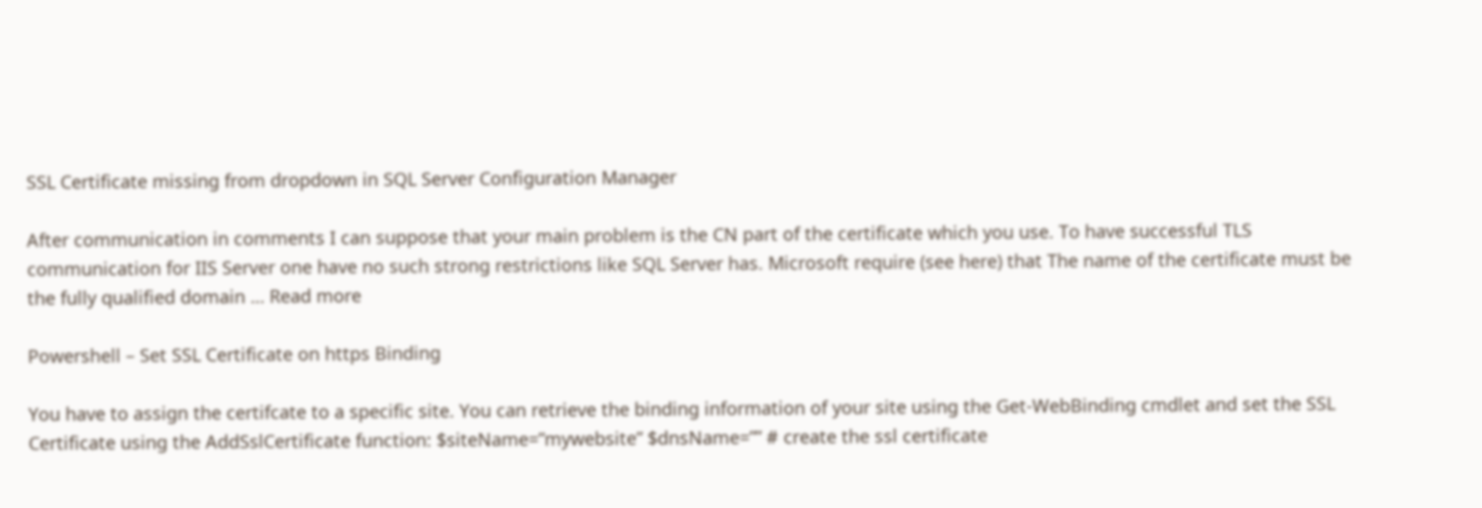SSL Certificate missing from dropdown in SQL Server Configuration Manager

After communication in comments I can suppose that your main problem is the CN part of the certificate which you use. To have successful TLS communication for IIS Server one have no such strong restrictions like SQL Server has. Microsoft require (see here) that The name of the certificate must be the fully qualified domain … Read more

Powershell – Set SSL Certificate on https Binding

You have to assign the certifcate to a specific site. You can retrieve the binding information of your site using the Get-WebBinding cmdlet and set the SSL Certificate using the AddSslCertificate function: $siteName=”mywebsite” $dnsName=”” # create the ssl certificate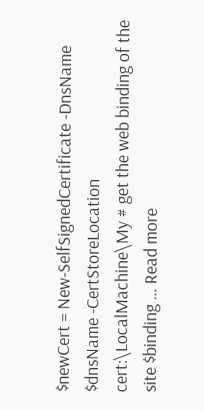$newCert = New-SelfSignedCertificate -DnsName $dnsName -CertStoreLocation cert:\LocalMachine\My # get the web binding of the site $binding … Read more